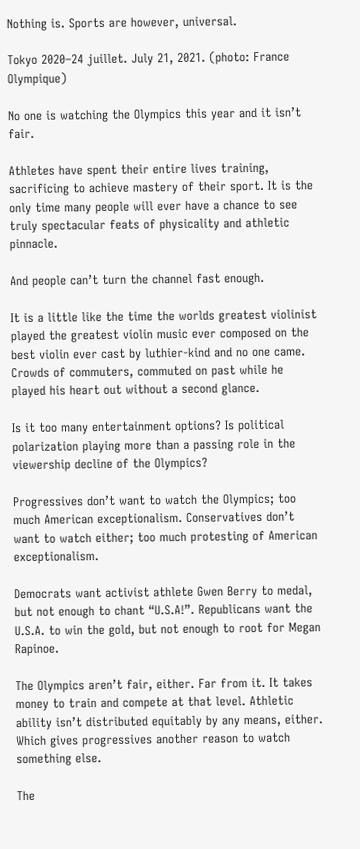Nothing is. Sports are however, universal.

Tokyo 2020–24 juillet. July 21, 2021. (photo: France Olympique)

No one is watching the Olympics this year and it isn’t fair.

Athletes have spent their entire lives training, sacrificing to achieve mastery of their sport. It is the only time many people will ever have a chance to see truly spectacular feats of physicality and athletic pinnacle.

And people can’t turn the channel fast enough.

It is a little like the time the worlds greatest violinist played the greatest violin music ever composed on the best violin ever cast by luthier-kind and no one came. Crowds of commuters, commuted on past while he played his heart out without a second glance.

Is it too many entertainment options? Is political polarization playing more than a passing role in the viewership decline of the Olympics?

Progressives don’t want to watch the Olympics; too much American exceptionalism. Conservatives don’t want to watch either; too much protesting of American exceptionalism.

Democrats want activist athlete Gwen Berry to medal, but not enough to chant “U.S.A!”. Republicans want the U.S.A. to win the gold, but not enough to root for Megan Rapinoe.

The Olympics aren’t fair, either. Far from it. It takes money to train and compete at that level. Athletic ability isn’t distributed equitably by any means, either. Which gives progressives another reason to watch something else.

The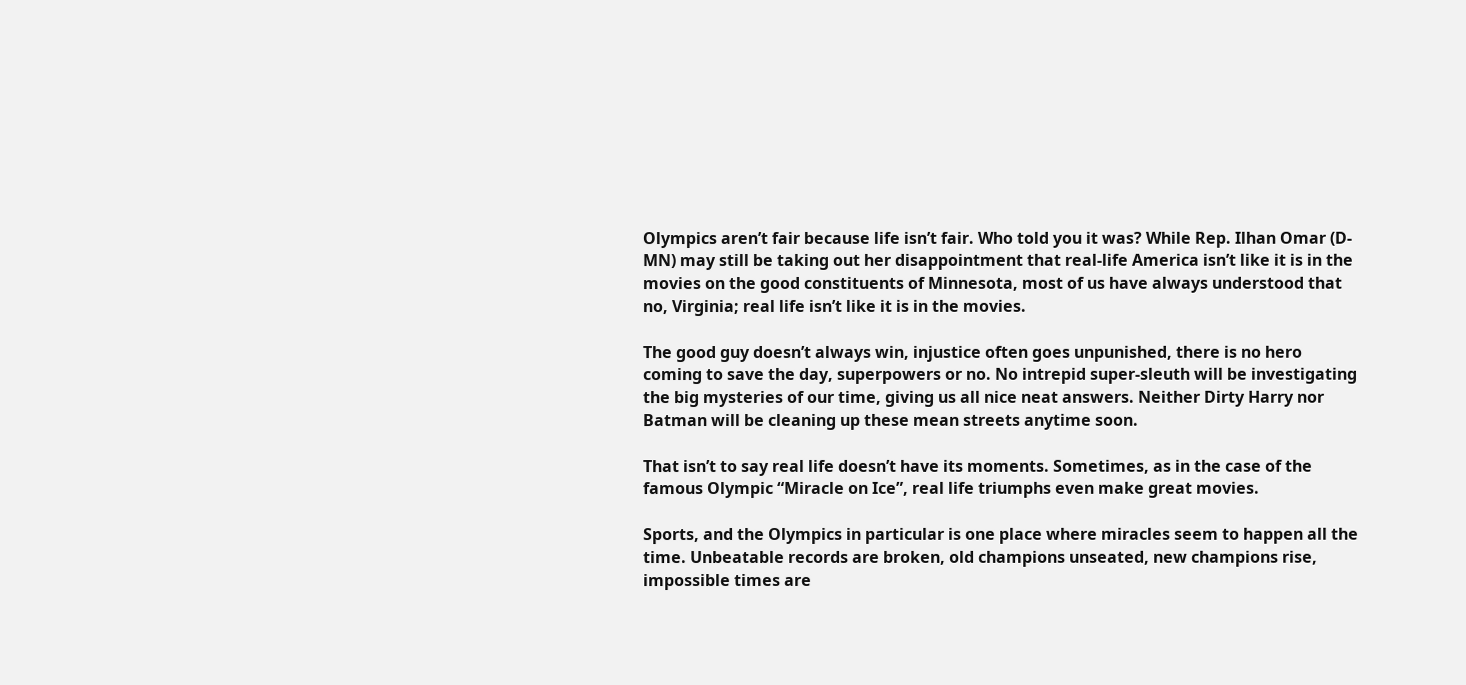Olympics aren’t fair because life isn’t fair. Who told you it was? While Rep. Ilhan Omar (D-MN) may still be taking out her disappointment that real-life America isn’t like it is in the movies on the good constituents of Minnesota, most of us have always understood that no, Virginia; real life isn’t like it is in the movies.

The good guy doesn’t always win, injustice often goes unpunished, there is no hero coming to save the day, superpowers or no. No intrepid super-sleuth will be investigating the big mysteries of our time, giving us all nice neat answers. Neither Dirty Harry nor Batman will be cleaning up these mean streets anytime soon.

That isn’t to say real life doesn’t have its moments. Sometimes, as in the case of the famous Olympic “Miracle on Ice”, real life triumphs even make great movies.

Sports, and the Olympics in particular is one place where miracles seem to happen all the time. Unbeatable records are broken, old champions unseated, new champions rise, impossible times are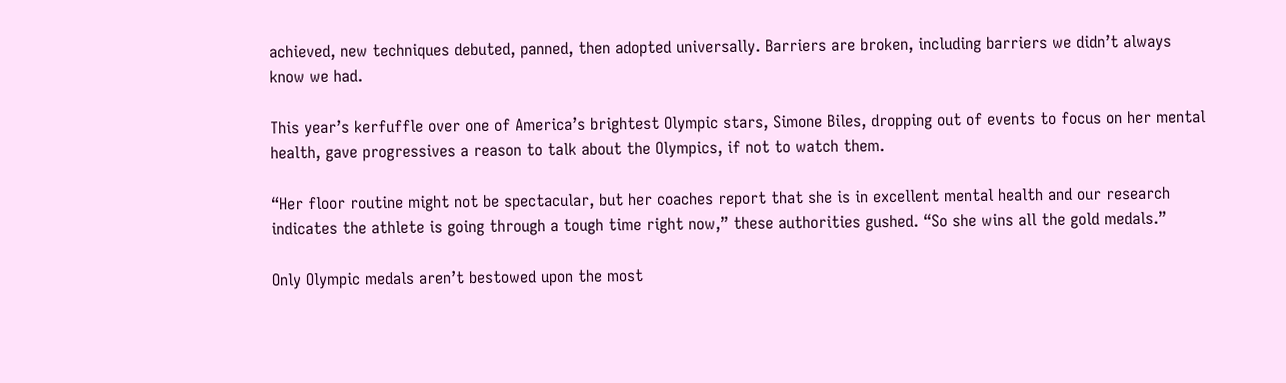achieved, new techniques debuted, panned, then adopted universally. Barriers are broken, including barriers we didn’t always know we had.

This year’s kerfuffle over one of America’s brightest Olympic stars, Simone Biles, dropping out of events to focus on her mental health, gave progressives a reason to talk about the Olympics, if not to watch them.

“Her floor routine might not be spectacular, but her coaches report that she is in excellent mental health and our research indicates the athlete is going through a tough time right now,” these authorities gushed. “So she wins all the gold medals.”

Only Olympic medals aren’t bestowed upon the most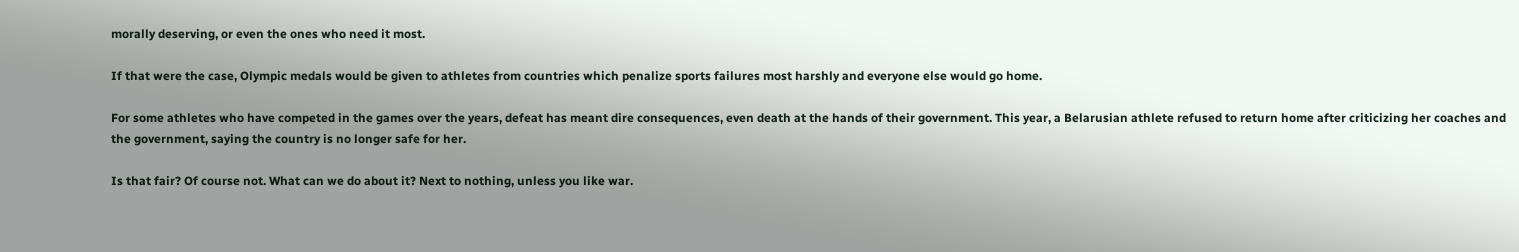morally deserving, or even the ones who need it most.

If that were the case, Olympic medals would be given to athletes from countries which penalize sports failures most harshly and everyone else would go home.

For some athletes who have competed in the games over the years, defeat has meant dire consequences, even death at the hands of their government. This year, a Belarusian athlete refused to return home after criticizing her coaches and the government, saying the country is no longer safe for her.

Is that fair? Of course not. What can we do about it? Next to nothing, unless you like war.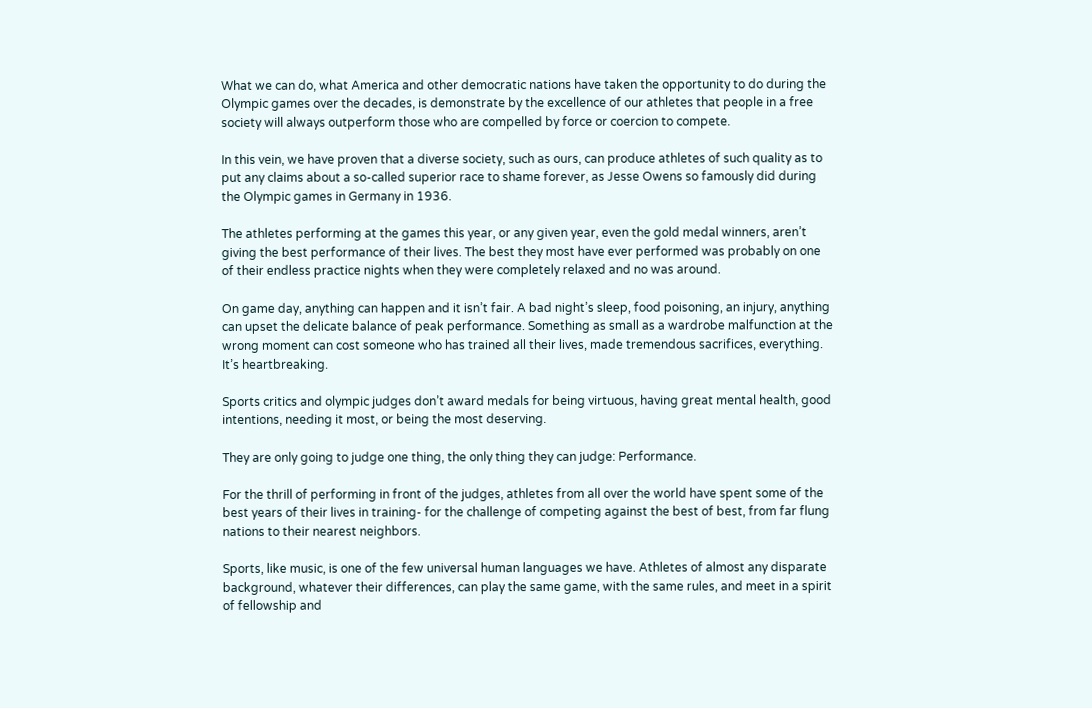What we can do, what America and other democratic nations have taken the opportunity to do during the Olympic games over the decades, is demonstrate by the excellence of our athletes that people in a free society will always outperform those who are compelled by force or coercion to compete.

In this vein, we have proven that a diverse society, such as ours, can produce athletes of such quality as to put any claims about a so-called superior race to shame forever, as Jesse Owens so famously did during the Olympic games in Germany in 1936.

The athletes performing at the games this year, or any given year, even the gold medal winners, aren’t giving the best performance of their lives. The best they most have ever performed was probably on one of their endless practice nights when they were completely relaxed and no was around.

On game day, anything can happen and it isn’t fair. A bad night’s sleep, food poisoning, an injury, anything can upset the delicate balance of peak performance. Something as small as a wardrobe malfunction at the wrong moment can cost someone who has trained all their lives, made tremendous sacrifices, everything. It’s heartbreaking.

Sports critics and olympic judges don’t award medals for being virtuous, having great mental health, good intentions, needing it most, or being the most deserving.

They are only going to judge one thing, the only thing they can judge: Performance.

For the thrill of performing in front of the judges, athletes from all over the world have spent some of the best years of their lives in training- for the challenge of competing against the best of best, from far flung nations to their nearest neighbors.

Sports, like music, is one of the few universal human languages we have. Athletes of almost any disparate background, whatever their differences, can play the same game, with the same rules, and meet in a spirit of fellowship and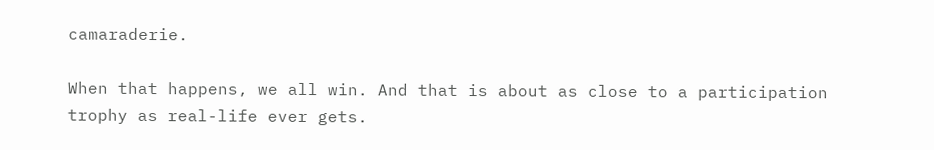camaraderie.

When that happens, we all win. And that is about as close to a participation trophy as real-life ever gets.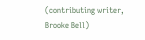(contributing writer, Brooke Bell)